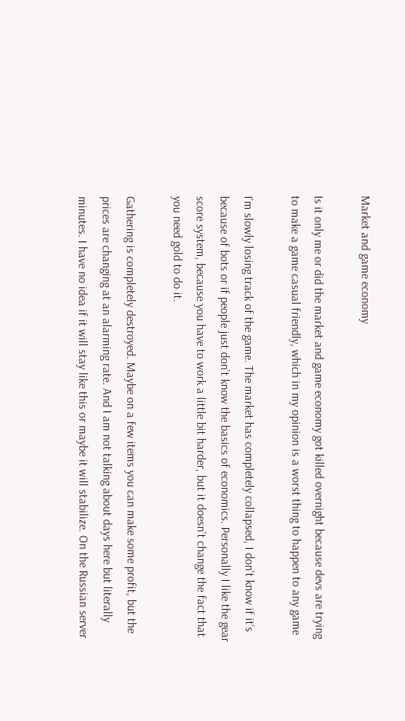Market and game economy

Is it only me or did the market and game economy got killed overnight because devs are trying to make a game casual friendly, which in my opinion is a worst thing to happen to any game

I’m slowly losing track of the game. The market has completely collapsed, I don’t know if it’s because of bots or if people just don’t know the basics of economics. Personally I like the gear score system, because you have to work a little bit harder, but it doesn’t change the fact that you need gold to do it.

Gathering is completely destroyed. Maybe on a few items you can make some profit, but the prices are changing at an alarming rate. And I am not talking about days here but literally minutes. I have no idea if it will stay like this or maybe it will stabilize. On the Russian server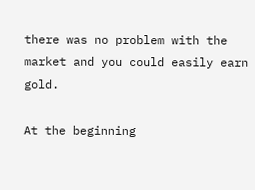there was no problem with the market and you could easily earn gold.

At the beginning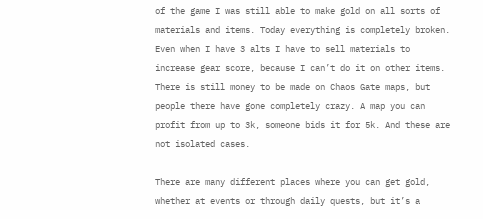of the game I was still able to make gold on all sorts of materials and items. Today everything is completely broken. Even when I have 3 alts I have to sell materials to increase gear score, because I can’t do it on other items. There is still money to be made on Chaos Gate maps, but people there have gone completely crazy. A map you can profit from up to 3k, someone bids it for 5k. And these are not isolated cases.

There are many different places where you can get gold, whether at events or through daily quests, but it’s a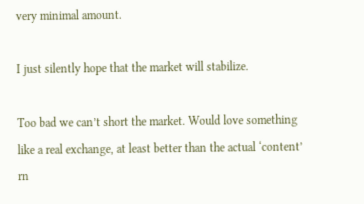very minimal amount.

I just silently hope that the market will stabilize.

Too bad we can’t short the market. Would love something like a real exchange, at least better than the actual ‘content’ rn